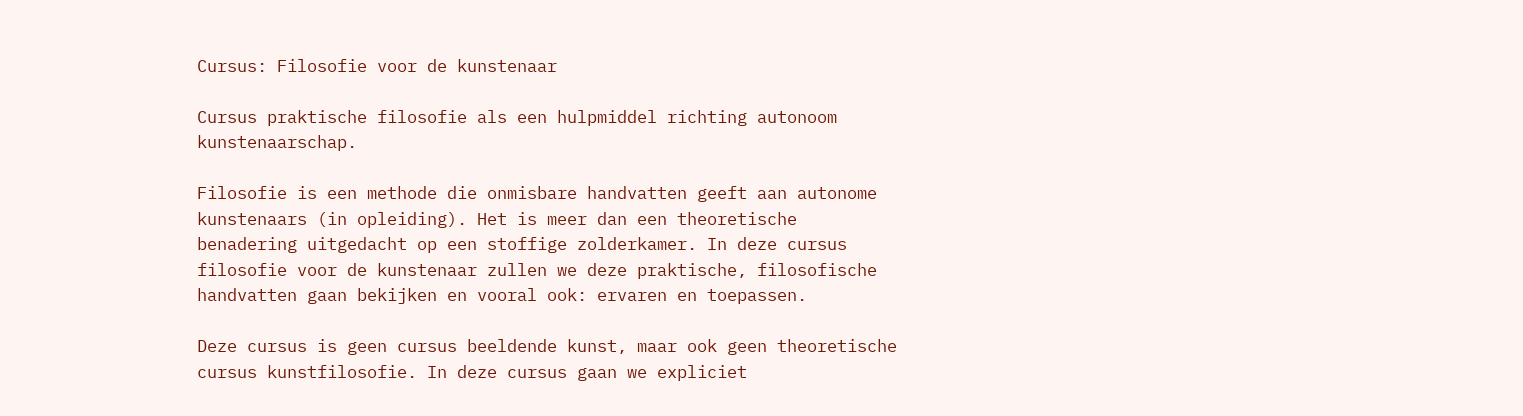Cursus: Filosofie voor de kunstenaar

Cursus praktische filosofie als een hulpmiddel richting autonoom kunstenaarschap.

Filosofie is een methode die onmisbare handvatten geeft aan autonome kunstenaars (in opleiding). Het is meer dan een theoretische benadering uitgedacht op een stoffige zolderkamer. In deze cursus filosofie voor de kunstenaar zullen we deze praktische, filosofische handvatten gaan bekijken en vooral ook: ervaren en toepassen.

Deze cursus is geen cursus beeldende kunst, maar ook geen theoretische cursus kunstfilosofie. In deze cursus gaan we expliciet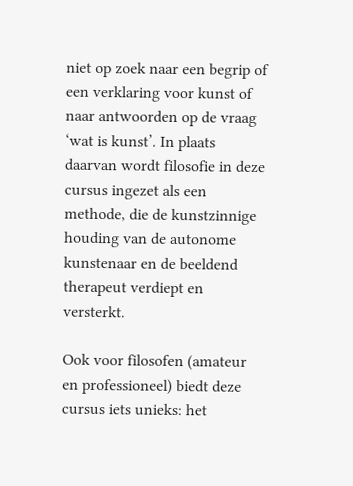niet op zoek naar een begrip of een verklaring voor kunst of naar antwoorden op de vraag ‘wat is kunst’. In plaats daarvan wordt filosofie in deze cursus ingezet als een methode, die de kunstzinnige houding van de autonome kunstenaar en de beeldend therapeut verdiept en versterkt.

Ook voor filosofen (amateur en professioneel) biedt deze cursus iets unieks: het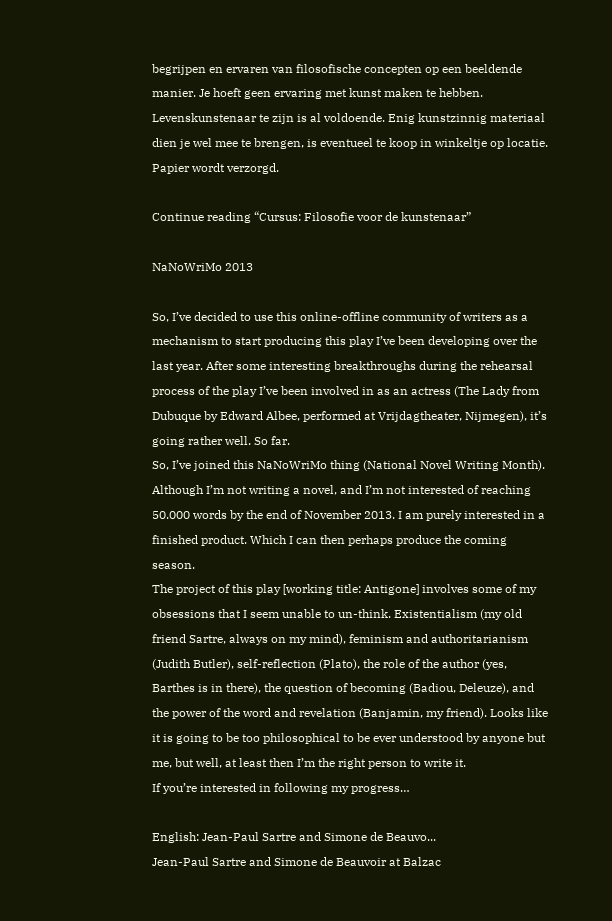begrijpen en ervaren van filosofische concepten op een beeldende manier. Je hoeft geen ervaring met kunst maken te hebben. Levenskunstenaar te zijn is al voldoende. Enig kunstzinnig materiaal dien je wel mee te brengen, is eventueel te koop in winkeltje op locatie. Papier wordt verzorgd.

Continue reading “Cursus: Filosofie voor de kunstenaar”

NaNoWriMo 2013

So, I’ve decided to use this online-offline community of writers as a mechanism to start producing this play I’ve been developing over the last year. After some interesting breakthroughs during the rehearsal process of the play I’ve been involved in as an actress (The Lady from Dubuque by Edward Albee, performed at Vrijdagtheater, Nijmegen), it’s going rather well. So far.
So, I’ve joined this NaNoWriMo thing (National Novel Writing Month). Although I’m not writing a novel, and I’m not interested of reaching 50.000 words by the end of November 2013. I am purely interested in a finished product. Which I can then perhaps produce the coming season.
The project of this play [working title: Antigone] involves some of my obsessions that I seem unable to un-think. Existentialism (my old friend Sartre, always on my mind), feminism and authoritarianism (Judith Butler), self-reflection (Plato), the role of the author (yes, Barthes is in there), the question of becoming (Badiou, Deleuze), and the power of the word and revelation (Banjamin, my friend). Looks like it is going to be too philosophical to be ever understood by anyone but me, but well, at least then I’m the right person to write it.
If you’re interested in following my progress…

English: Jean-Paul Sartre and Simone de Beauvo...
Jean-Paul Sartre and Simone de Beauvoir at Balzac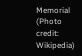Memorial (Photo credit: Wikipedia)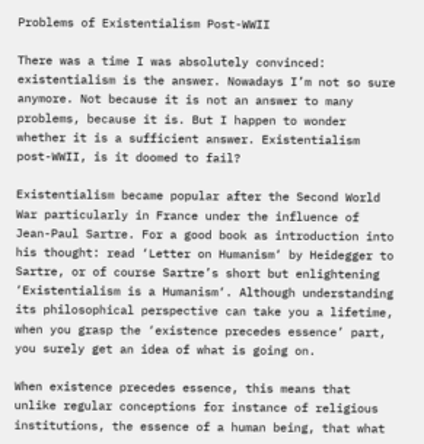Problems of Existentialism Post-WWII

There was a time I was absolutely convinced: existentialism is the answer. Nowadays I’m not so sure anymore. Not because it is not an answer to many problems, because it is. But I happen to wonder whether it is a sufficient answer. Existentialism post-WWII, is it doomed to fail?

Existentialism became popular after the Second World War particularly in France under the influence of Jean-Paul Sartre. For a good book as introduction into his thought: read ‘Letter on Humanism‘ by Heidegger to Sartre, or of course Sartre’s short but enlightening ‘Existentialism is a Humanism‘. Although understanding its philosophical perspective can take you a lifetime, when you grasp the ‘existence precedes essence’ part, you surely get an idea of what is going on.

When existence precedes essence, this means that unlike regular conceptions for instance of religious institutions, the essence of a human being, that what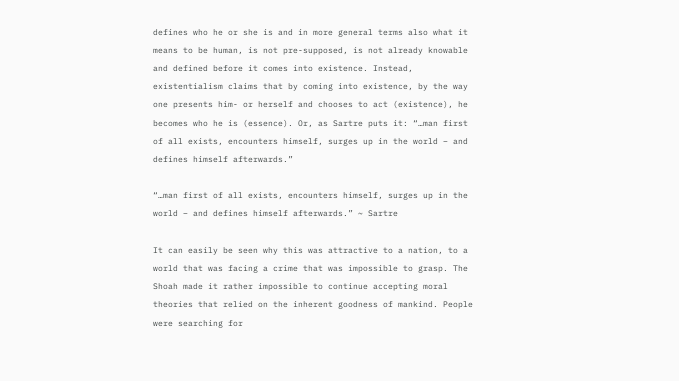defines who he or she is and in more general terms also what it means to be human, is not pre-supposed, is not already knowable and defined before it comes into existence. Instead, existentialism claims that by coming into existence, by the way one presents him- or herself and chooses to act (existence), he becomes who he is (essence). Or, as Sartre puts it: “…man first of all exists, encounters himself, surges up in the world – and defines himself afterwards.”

“…man first of all exists, encounters himself, surges up in the world – and defines himself afterwards.” ~ Sartre

It can easily be seen why this was attractive to a nation, to a world that was facing a crime that was impossible to grasp. The Shoah made it rather impossible to continue accepting moral theories that relied on the inherent goodness of mankind. People were searching for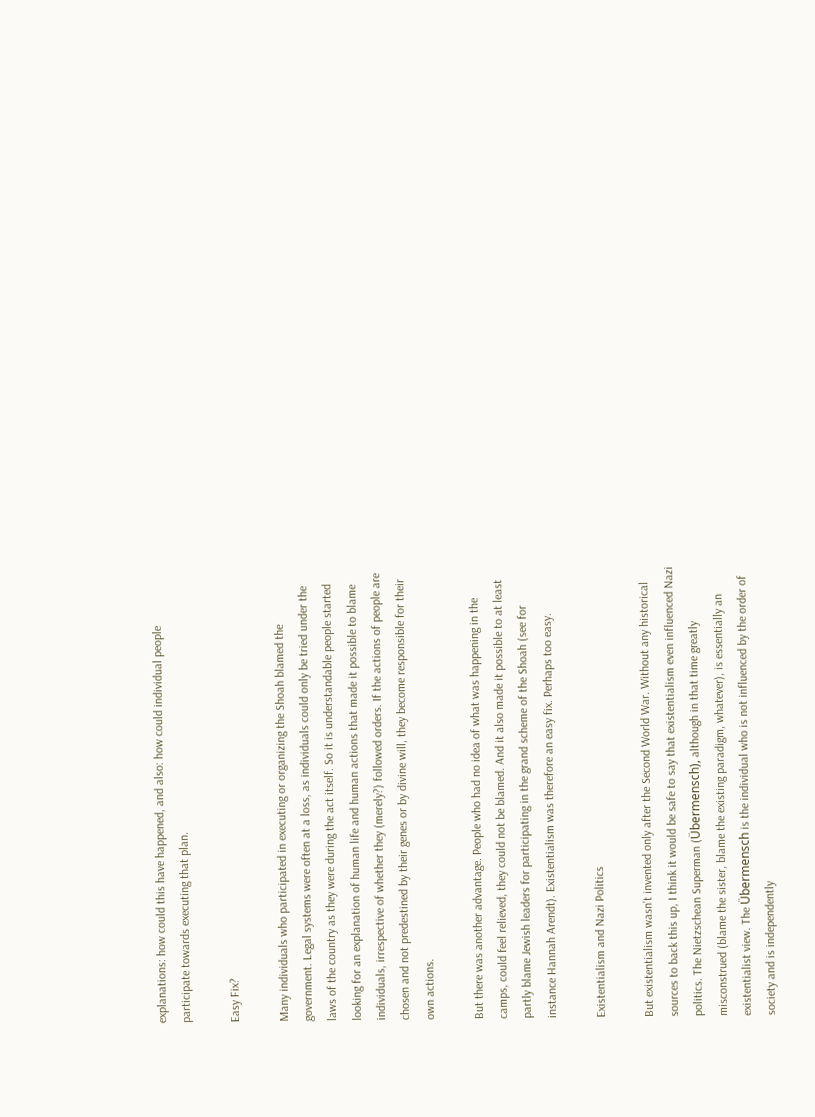explanations: how could this have happened, and also: how could individual people participate towards executing that plan.

Easy Fix?

Many individuals who participated in executing or organizing the Shoah blamed the government. Legal systems were often at a loss, as individuals could only be tried under the laws of the country as they were during the act itself. So it is understandable people started looking for an explanation of human life and human actions that made it possible to blame individuals, irrespective of whether they (merely?) followed orders. If the actions of people are chosen and not predestined by their genes or by divine will, they become responsible for their own actions.

But there was another advantage. People who had no idea of what was happening in the camps, could feel relieved, they could not be blamed. And it also made it possible to at least partly blame Jewish leaders for participating in the grand scheme of the Shoah (see for instance Hannah Arendt). Existentialism was therefore an easy fix. Perhaps too easy.

Existentialism and Nazi Politics

But existentialism wasn’t invented only after the Second World War. Without any historical sources to back this up, I think it would be safe to say that existentialism even influenced Nazi politics. The Nietzschean Superman (Übermensch), although in that time greatly misconstrued (blame the sister, blame the existing paradigm, whatever), is essentially an existentialist view. The Übermensch is the individual who is not influenced by the order of society and is independently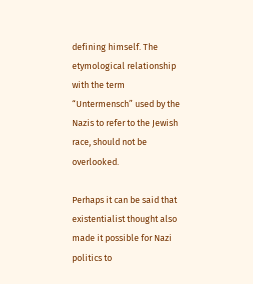defining himself. The etymological relationship with the term “Untermensch” used by the Nazis to refer to the Jewish race, should not be overlooked.

Perhaps it can be said that existentialist thought also made it possible for Nazi politics to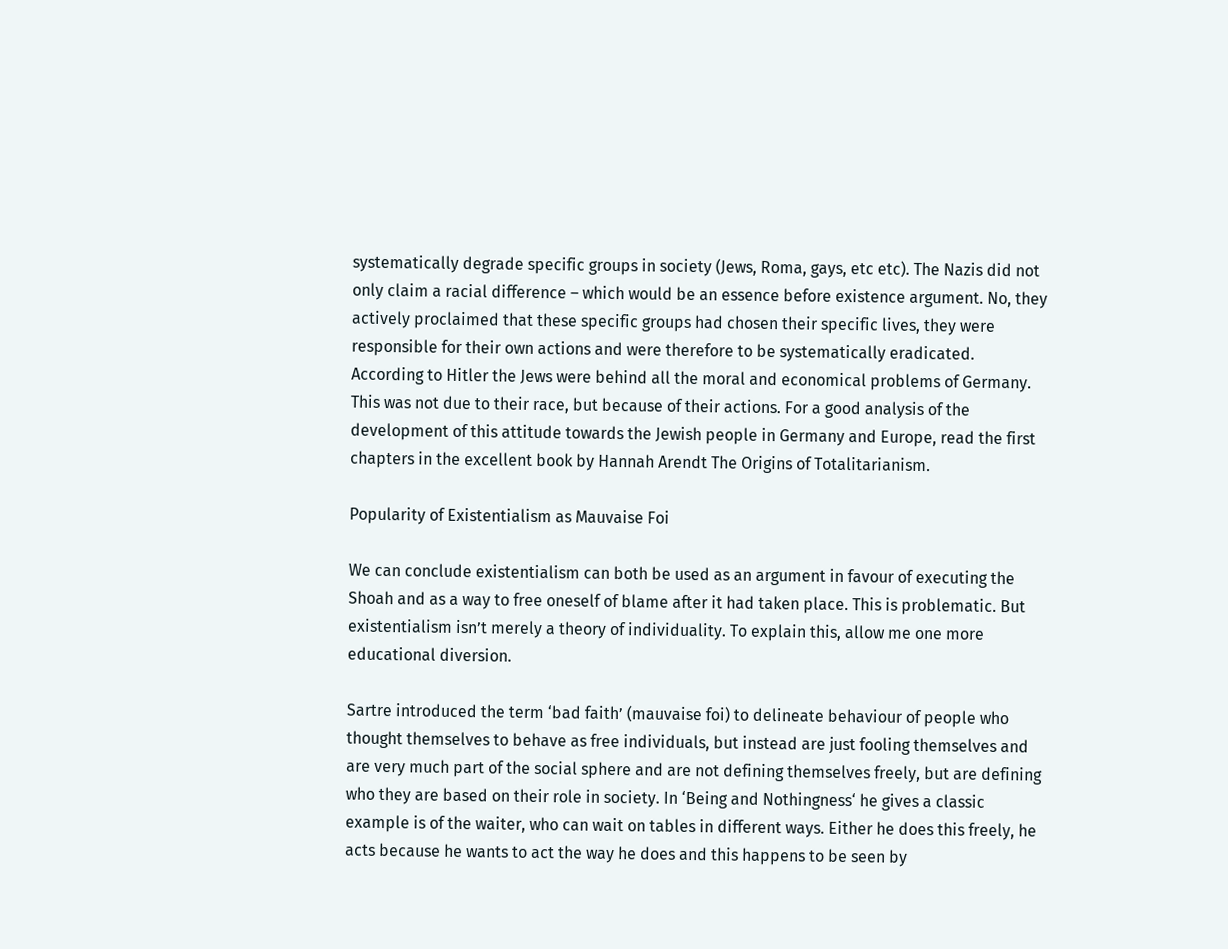systematically degrade specific groups in society (Jews, Roma, gays, etc etc). The Nazis did not only claim a racial difference – which would be an essence before existence argument. No, they actively proclaimed that these specific groups had chosen their specific lives, they were responsible for their own actions and were therefore to be systematically eradicated. According to Hitler the Jews were behind all the moral and economical problems of Germany. This was not due to their race, but because of their actions. For a good analysis of the development of this attitude towards the Jewish people in Germany and Europe, read the first chapters in the excellent book by Hannah Arendt The Origins of Totalitarianism.

Popularity of Existentialism as Mauvaise Foi

We can conclude existentialism can both be used as an argument in favour of executing the Shoah and as a way to free oneself of blame after it had taken place. This is problematic. But existentialism isn’t merely a theory of individuality. To explain this, allow me one more educational diversion.

Sartre introduced the term ‘bad faith’ (mauvaise foi) to delineate behaviour of people who thought themselves to behave as free individuals, but instead are just fooling themselves and are very much part of the social sphere and are not defining themselves freely, but are defining who they are based on their role in society. In ‘Being and Nothingness‘ he gives a classic example is of the waiter, who can wait on tables in different ways. Either he does this freely, he acts because he wants to act the way he does and this happens to be seen by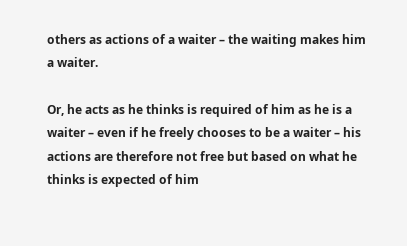others as actions of a waiter – the waiting makes him a waiter.

Or, he acts as he thinks is required of him as he is a waiter – even if he freely chooses to be a waiter – his actions are therefore not free but based on what he thinks is expected of him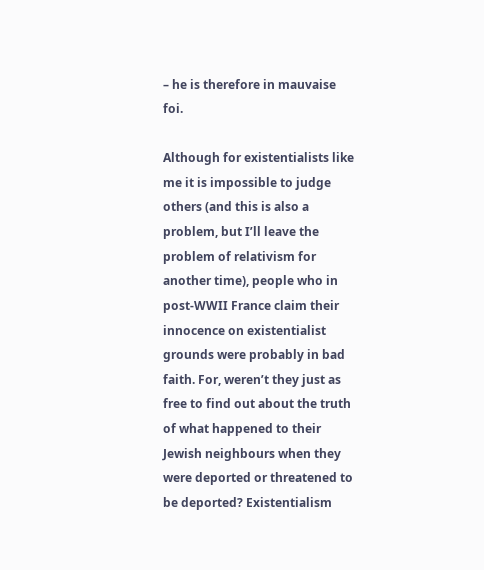– he is therefore in mauvaise foi.

Although for existentialists like me it is impossible to judge others (and this is also a problem, but I’ll leave the problem of relativism for another time), people who in post-WWII France claim their innocence on existentialist grounds were probably in bad faith. For, weren’t they just as free to find out about the truth of what happened to their Jewish neighbours when they were deported or threatened to be deported? Existentialism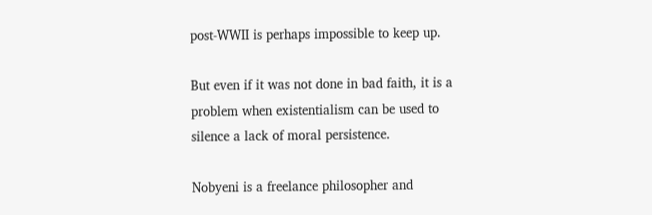post-WWII is perhaps impossible to keep up.

But even if it was not done in bad faith, it is a problem when existentialism can be used to silence a lack of moral persistence.

Nobyeni is a freelance philosopher and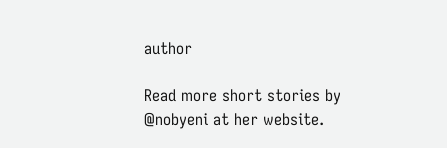author

Read more short stories by @nobyeni at her website.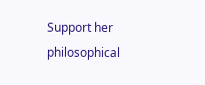Support her philosophical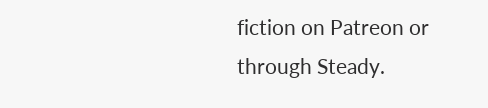fiction on Patreon or through Steady.